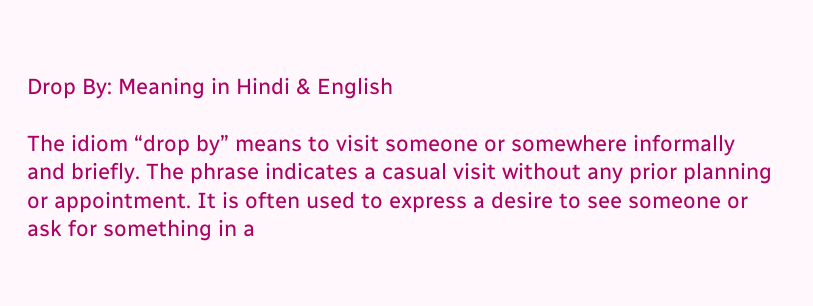Drop By: Meaning in Hindi & English

The idiom “drop by” means to visit someone or somewhere informally and briefly. The phrase indicates a casual visit without any prior planning or appointment. It is often used to express a desire to see someone or ask for something in a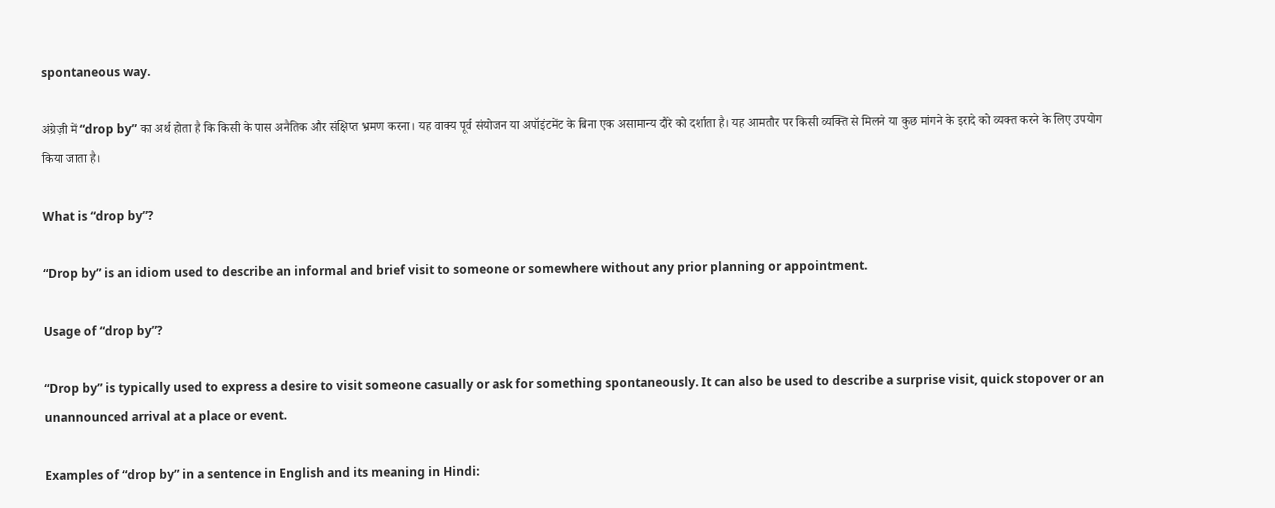spontaneous way.

अंग्रेज़ी में “drop by” का अर्थ होता है कि किसी के पास अनैतिक और संक्षिप्त भ्रमण करना। यह वाक्य पूर्व संयोजन या अपॉइंटमेंट के बिना एक असामान्य दौरे को दर्शाता है। यह आमतौर पर किसी व्यक्ति से मिलने या कुछ मांगने के इरादे को व्यक्त करने के लिए उपयोग किया जाता है।

What is “drop by”?

“Drop by” is an idiom used to describe an informal and brief visit to someone or somewhere without any prior planning or appointment.

Usage of “drop by”?

“Drop by” is typically used to express a desire to visit someone casually or ask for something spontaneously. It can also be used to describe a surprise visit, quick stopover or an unannounced arrival at a place or event.

Examples of “drop by” in a sentence in English and its meaning in Hindi: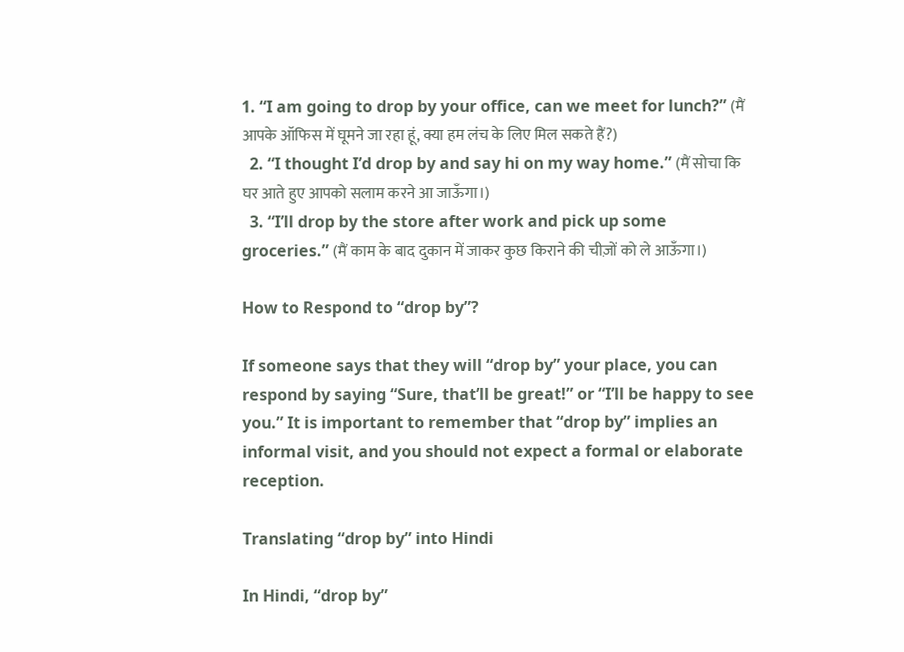1. “I am going to drop by your office, can we meet for lunch?” (मैं आपके ऑफिस में घूमने जा रहा हूं, क्या हम लंच के लिए मिल सकते हैं?)
  2. “I thought I’d drop by and say hi on my way home.” (मैं सोचा कि घर आते हुए आपको सलाम करने आ जाऊँगा।)
  3. “I’ll drop by the store after work and pick up some groceries.” (मैं काम के बाद दुकान में जाकर कुछ किराने की चीज़ों को ले आऊँगा।)

How to Respond to “drop by”?

If someone says that they will “drop by” your place, you can respond by saying “Sure, that’ll be great!” or “I’ll be happy to see you.” It is important to remember that “drop by” implies an informal visit, and you should not expect a formal or elaborate reception.

Translating “drop by” into Hindi

In Hindi, “drop by”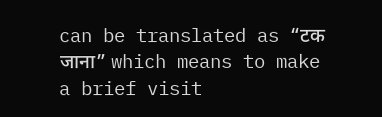can be translated as “टक जाना” which means to make a brief visit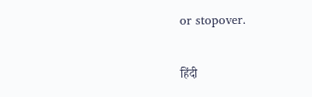or stopover.

हिंदी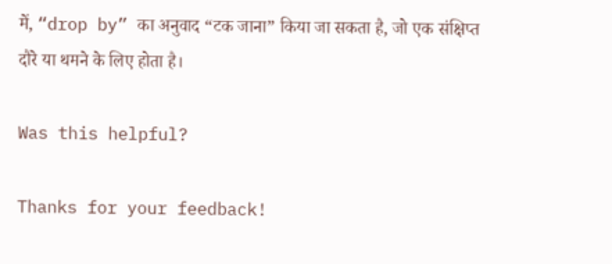में, “drop by” का अनुवाद “टक जाना” किया जा सकता है, जो एक संक्षिप्त दौरे या थमने के लिए होता है।

Was this helpful?

Thanks for your feedback!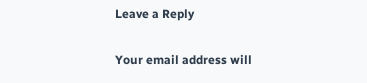Leave a Reply

Your email address will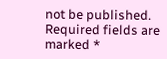not be published. Required fields are marked *